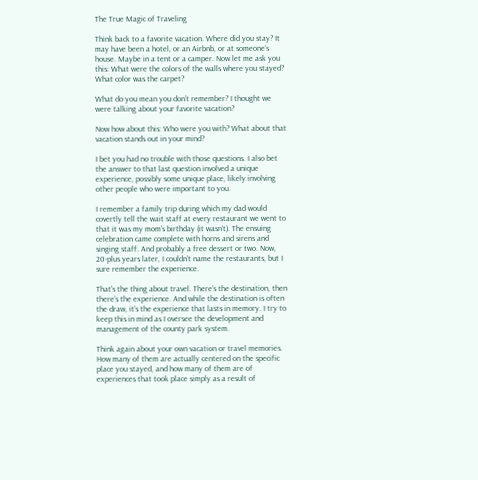The True Magic of Traveling

Think back to a favorite vacation. Where did you stay? It may have been a hotel, or an Airbnb, or at someone’s house. Maybe in a tent or a camper. Now let me ask you this: What were the colors of the walls where you stayed? What color was the carpet?

What do you mean you don’t remember? I thought we were talking about your favorite vacation?

Now how about this: Who were you with? What about that vacation stands out in your mind?

I bet you had no trouble with those questions. I also bet the answer to that last question involved a unique experience, possibly some unique place, likely involving other people who were important to you.

I remember a family trip during which my dad would covertly tell the wait staff at every restaurant we went to that it was my mom’s birthday (it wasn’t). The ensuing celebration came complete with horns and sirens and singing staff. And probably a free dessert or two. Now, 20-plus years later, I couldn’t name the restaurants, but I sure remember the experience.

That’s the thing about travel. There’s the destination, then there’s the experience. And while the destination is often the draw, it’s the experience that lasts in memory. I try to keep this in mind as I oversee the development and management of the county park system.

Think again about your own vacation or travel memories. How many of them are actually centered on the specific place you stayed, and how many of them are of experiences that took place simply as a result of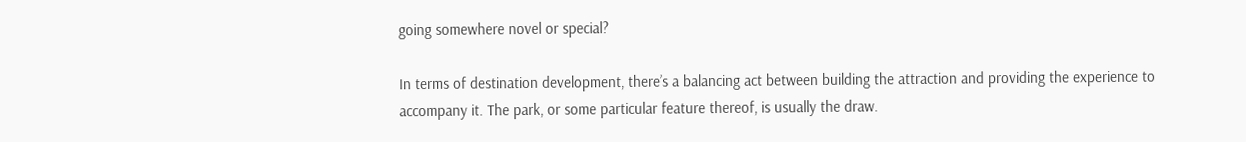going somewhere novel or special?

In terms of destination development, there’s a balancing act between building the attraction and providing the experience to accompany it. The park, or some particular feature thereof, is usually the draw.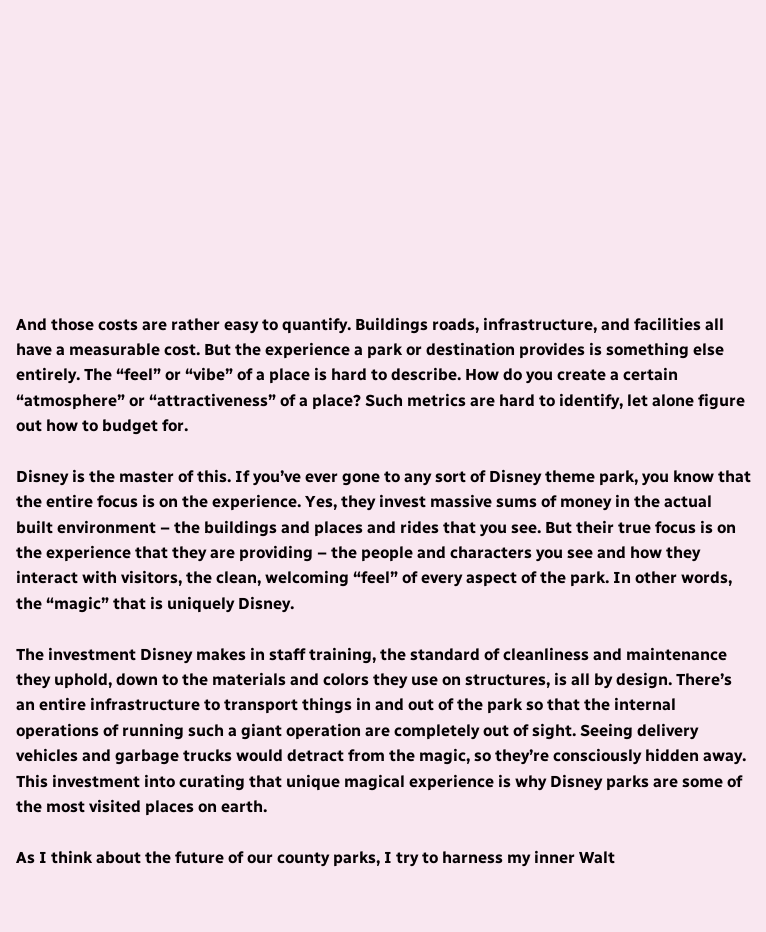And those costs are rather easy to quantify. Buildings roads, infrastructure, and facilities all have a measurable cost. But the experience a park or destination provides is something else entirely. The “feel” or “vibe” of a place is hard to describe. How do you create a certain “atmosphere” or “attractiveness” of a place? Such metrics are hard to identify, let alone figure out how to budget for.

Disney is the master of this. If you’ve ever gone to any sort of Disney theme park, you know that the entire focus is on the experience. Yes, they invest massive sums of money in the actual built environment – the buildings and places and rides that you see. But their true focus is on the experience that they are providing – the people and characters you see and how they interact with visitors, the clean, welcoming “feel” of every aspect of the park. In other words, the “magic” that is uniquely Disney.

The investment Disney makes in staff training, the standard of cleanliness and maintenance they uphold, down to the materials and colors they use on structures, is all by design. There’s an entire infrastructure to transport things in and out of the park so that the internal operations of running such a giant operation are completely out of sight. Seeing delivery vehicles and garbage trucks would detract from the magic, so they’re consciously hidden away. This investment into curating that unique magical experience is why Disney parks are some of the most visited places on earth.

As I think about the future of our county parks, I try to harness my inner Walt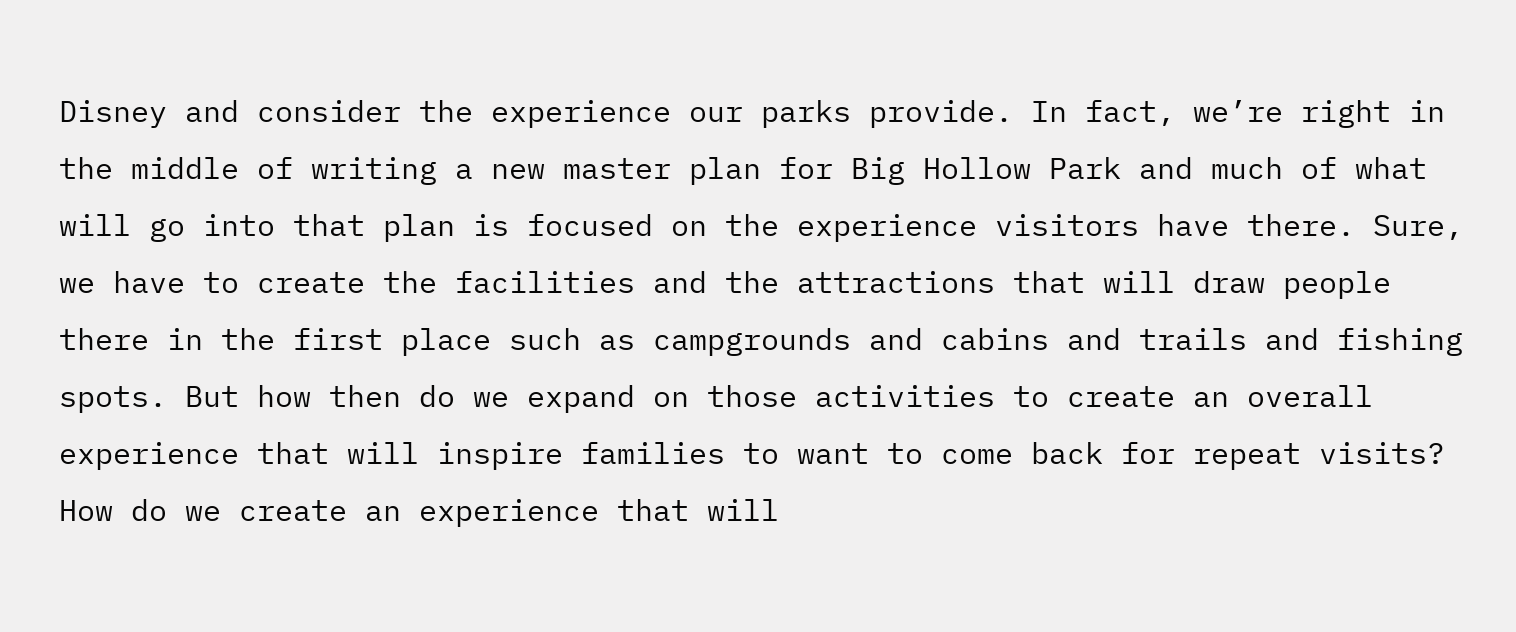Disney and consider the experience our parks provide. In fact, we’re right in the middle of writing a new master plan for Big Hollow Park and much of what will go into that plan is focused on the experience visitors have there. Sure, we have to create the facilities and the attractions that will draw people there in the first place such as campgrounds and cabins and trails and fishing spots. But how then do we expand on those activities to create an overall experience that will inspire families to want to come back for repeat visits? How do we create an experience that will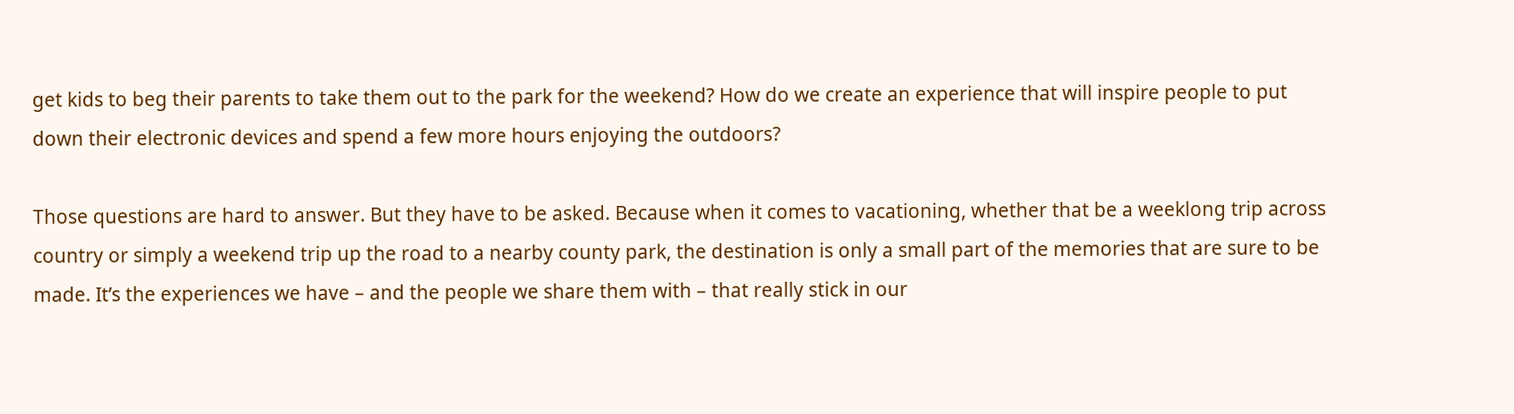get kids to beg their parents to take them out to the park for the weekend? How do we create an experience that will inspire people to put down their electronic devices and spend a few more hours enjoying the outdoors?

Those questions are hard to answer. But they have to be asked. Because when it comes to vacationing, whether that be a weeklong trip across country or simply a weekend trip up the road to a nearby county park, the destination is only a small part of the memories that are sure to be made. It’s the experiences we have – and the people we share them with – that really stick in our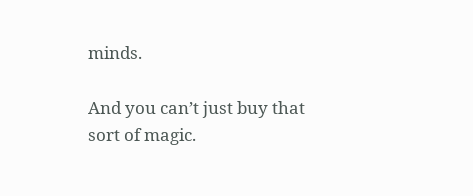minds.

And you can’t just buy that sort of magic.